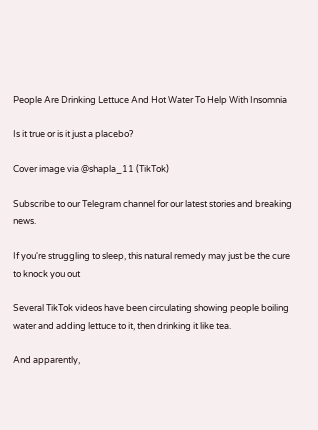People Are Drinking Lettuce And Hot Water To Help With Insomnia

Is it true or is it just a placebo?

Cover image via @shapla_11 (TikTok)

Subscribe to our Telegram channel for our latest stories and breaking news.

If you're struggling to sleep, this natural remedy may just be the cure to knock you out

Several TikTok videos have been circulating showing people boiling water and adding lettuce to it, then drinking it like tea.

And apparently,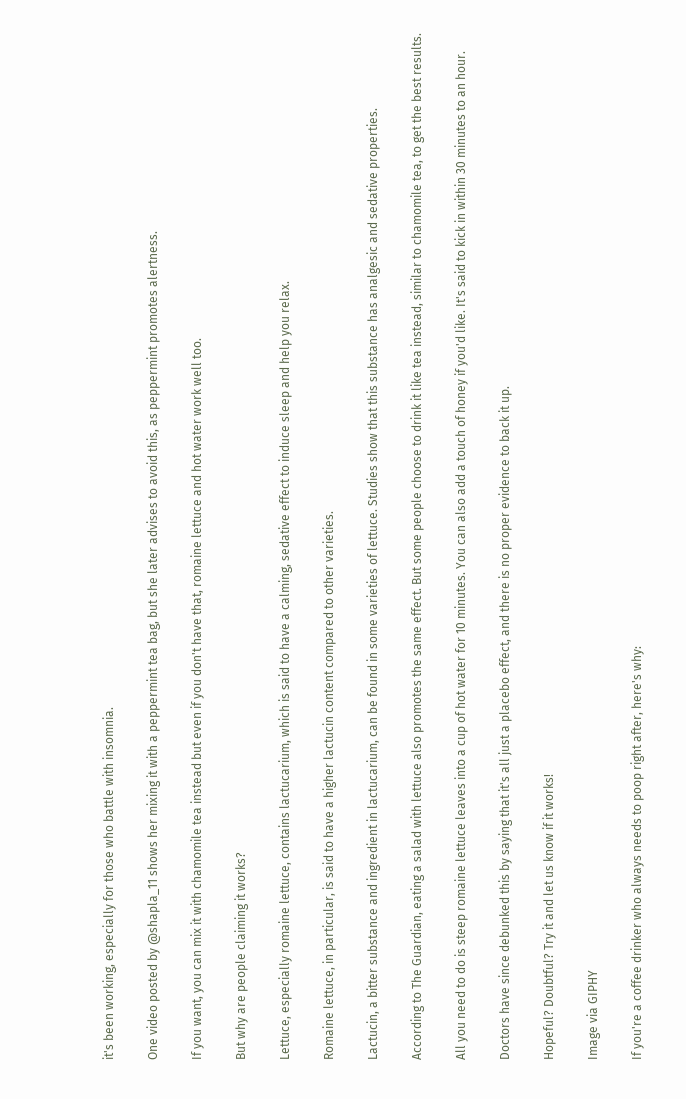it's been working, especially for those who battle with insomnia.

One video posted by @shapla_11 shows her mixing it with a peppermint tea bag, but she later advises to avoid this, as peppermint promotes alertness.

If you want, you can mix it with chamomile tea instead but even if you don't have that, romaine lettuce and hot water work well too.

But why are people claiming it works?

Lettuce, especially romaine lettuce, contains lactucarium, which is said to have a calming, sedative effect to induce sleep and help you relax.

Romaine lettuce, in particular, is said to have a higher lactucin content compared to other varieties.

Lactucin, a bitter substance and ingredient in lactucarium, can be found in some varieties of lettuce. Studies show that this substance has analgesic and sedative properties.

According to The Guardian, eating a salad with lettuce also promotes the same effect. But some people choose to drink it like tea instead, similar to chamomile tea, to get the best results.

All you need to do is steep romaine lettuce leaves into a cup of hot water for 10 minutes. You can also add a touch of honey if you'd like. It's said to kick in within 30 minutes to an hour.

Doctors have since debunked this by saying that it's all just a placebo effect, and there is no proper evidence to back it up.

Hopeful? Doubtful? Try it and let us know if it works!

Image via GIPHY

If you're a coffee drinker who always needs to poop right after, here's why: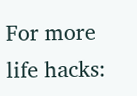For more life hacks: